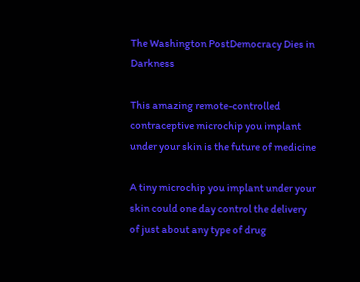The Washington PostDemocracy Dies in Darkness

This amazing remote-controlled contraceptive microchip you implant under your skin is the future of medicine

A tiny microchip you implant under your skin could one day control the delivery of just about any type of drug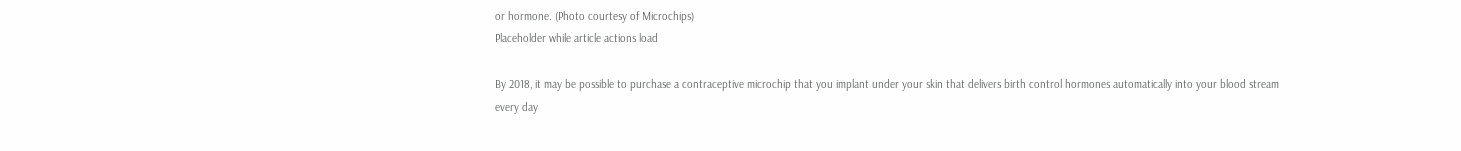or hormone. (Photo courtesy of Microchips)
Placeholder while article actions load

By 2018, it may be possible to purchase a contraceptive microchip that you implant under your skin that delivers birth control hormones automatically into your blood stream every day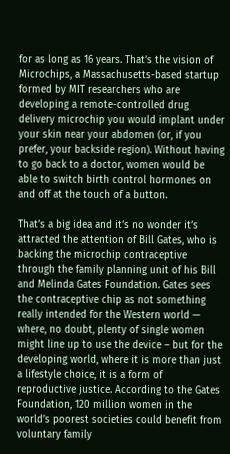for as long as 16 years. That’s the vision of Microchips, a Massachusetts-based startup formed by MIT researchers who are developing a remote-controlled drug delivery microchip you would implant under your skin near your abdomen (or, if you prefer, your backside region). Without having to go back to a doctor, women would be able to switch birth control hormones on and off at the touch of a button.

That’s a big idea and it’s no wonder it’s attracted the attention of Bill Gates, who is backing the microchip contraceptive through the family planning unit of his Bill and Melinda Gates Foundation. Gates sees the contraceptive chip as not something really intended for the Western world — where, no doubt, plenty of single women might line up to use the device – but for the developing world, where it is more than just a lifestyle choice, it is a form of reproductive justice. According to the Gates Foundation, 120 million women in the world’s poorest societies could benefit from voluntary family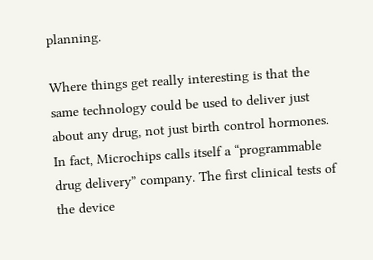planning.

Where things get really interesting is that the same technology could be used to deliver just about any drug, not just birth control hormones. In fact, Microchips calls itself a “programmable drug delivery” company. The first clinical tests of the device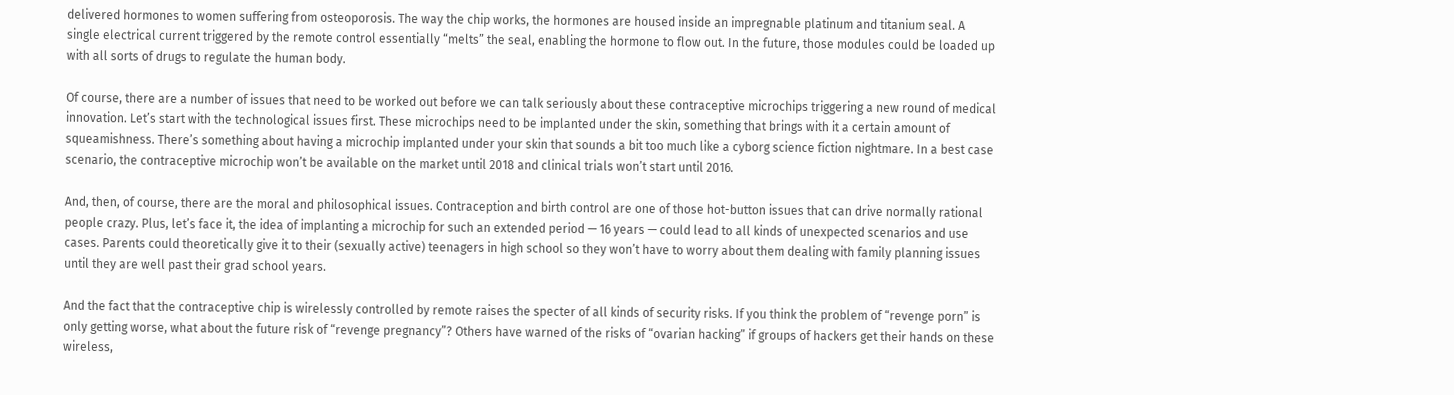delivered hormones to women suffering from osteoporosis. The way the chip works, the hormones are housed inside an impregnable platinum and titanium seal. A single electrical current triggered by the remote control essentially “melts” the seal, enabling the hormone to flow out. In the future, those modules could be loaded up with all sorts of drugs to regulate the human body.

Of course, there are a number of issues that need to be worked out before we can talk seriously about these contraceptive microchips triggering a new round of medical innovation. Let’s start with the technological issues first. These microchips need to be implanted under the skin, something that brings with it a certain amount of squeamishness. There’s something about having a microchip implanted under your skin that sounds a bit too much like a cyborg science fiction nightmare. In a best case scenario, the contraceptive microchip won’t be available on the market until 2018 and clinical trials won’t start until 2016.

And, then, of course, there are the moral and philosophical issues. Contraception and birth control are one of those hot-button issues that can drive normally rational people crazy. Plus, let’s face it, the idea of implanting a microchip for such an extended period — 16 years — could lead to all kinds of unexpected scenarios and use cases. Parents could theoretically give it to their (sexually active) teenagers in high school so they won’t have to worry about them dealing with family planning issues until they are well past their grad school years.

And the fact that the contraceptive chip is wirelessly controlled by remote raises the specter of all kinds of security risks. If you think the problem of “revenge porn” is only getting worse, what about the future risk of “revenge pregnancy”? Others have warned of the risks of “ovarian hacking” if groups of hackers get their hands on these wireless,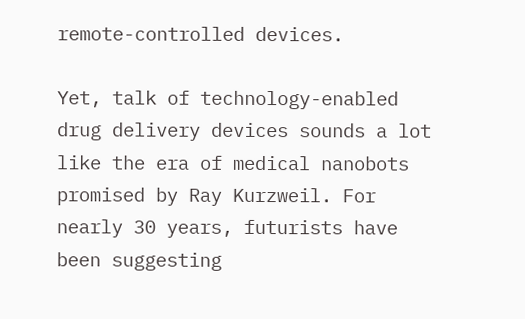remote-controlled devices.

Yet, talk of technology-enabled drug delivery devices sounds a lot like the era of medical nanobots promised by Ray Kurzweil. For nearly 30 years, futurists have been suggesting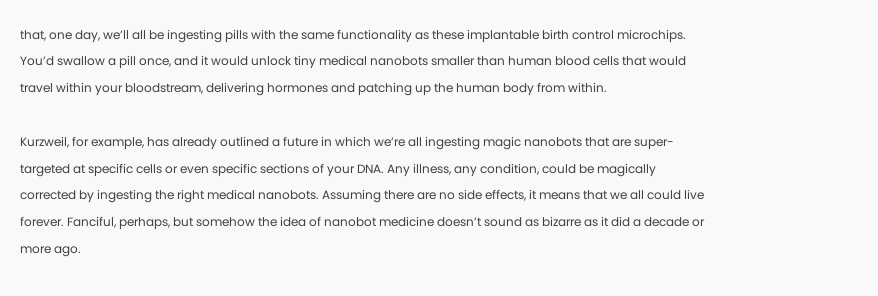that, one day, we’ll all be ingesting pills with the same functionality as these implantable birth control microchips. You’d swallow a pill once, and it would unlock tiny medical nanobots smaller than human blood cells that would travel within your bloodstream, delivering hormones and patching up the human body from within.

Kurzweil, for example, has already outlined a future in which we’re all ingesting magic nanobots that are super-targeted at specific cells or even specific sections of your DNA. Any illness, any condition, could be magically corrected by ingesting the right medical nanobots. Assuming there are no side effects, it means that we all could live forever. Fanciful, perhaps, but somehow the idea of nanobot medicine doesn’t sound as bizarre as it did a decade or more ago.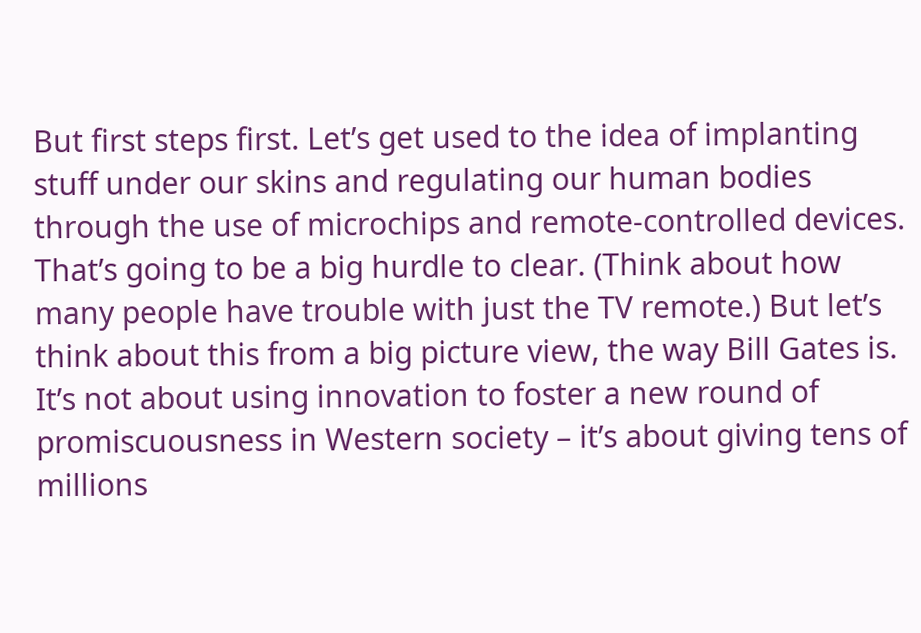But first steps first. Let’s get used to the idea of implanting stuff under our skins and regulating our human bodies through the use of microchips and remote-controlled devices. That’s going to be a big hurdle to clear. (Think about how many people have trouble with just the TV remote.) But let’s think about this from a big picture view, the way Bill Gates is. It’s not about using innovation to foster a new round of promiscuousness in Western society – it’s about giving tens of millions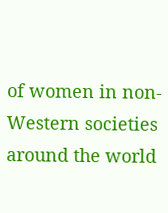of women in non-Western societies around the world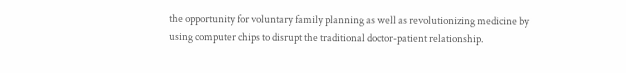the opportunity for voluntary family planning as well as revolutionizing medicine by using computer chips to disrupt the traditional doctor-patient relationship.